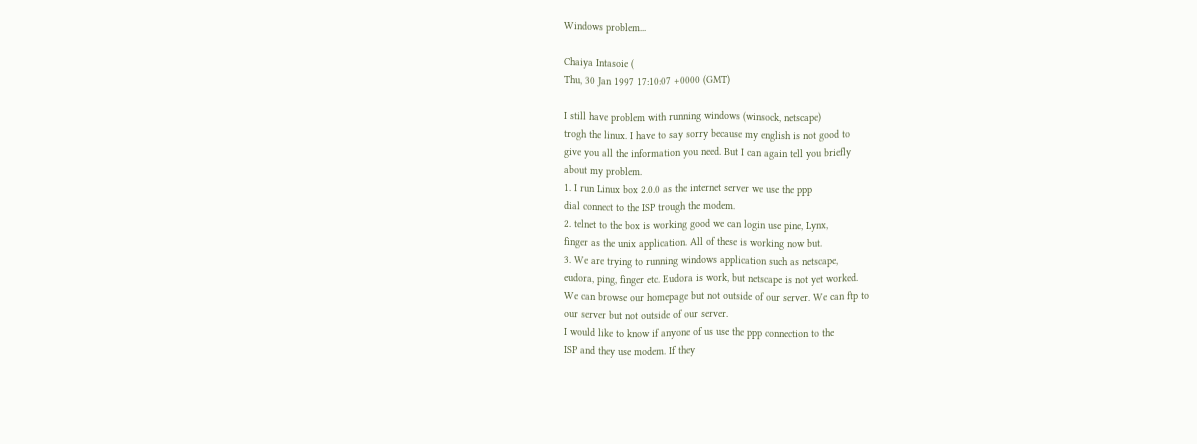Windows problem...

Chaiya Intasoie (
Thu, 30 Jan 1997 17:10:07 +0000 (GMT)

I still have problem with running windows (winsock, netscape)
trogh the linux. I have to say sorry because my english is not good to
give you all the information you need. But I can again tell you briefly
about my problem.
1. I run Linux box 2.0.0 as the internet server we use the ppp
dial connect to the ISP trough the modem.
2. telnet to the box is working good we can login use pine, Lynx,
finger as the unix application. All of these is working now but.
3. We are trying to running windows application such as netscape,
eudora, ping, finger etc. Eudora is work, but netscape is not yet worked.
We can browse our homepage but not outside of our server. We can ftp to
our server but not outside of our server.
I would like to know if anyone of us use the ppp connection to the
ISP and they use modem. If they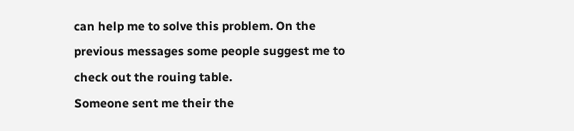can help me to solve this problem. On the
previous messages some people suggest me to check out the rouing table.
Someone sent me their the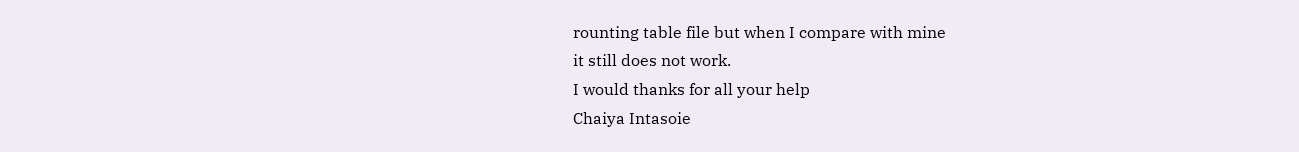rounting table file but when I compare with mine
it still does not work.
I would thanks for all your help
Chaiya Intasoie